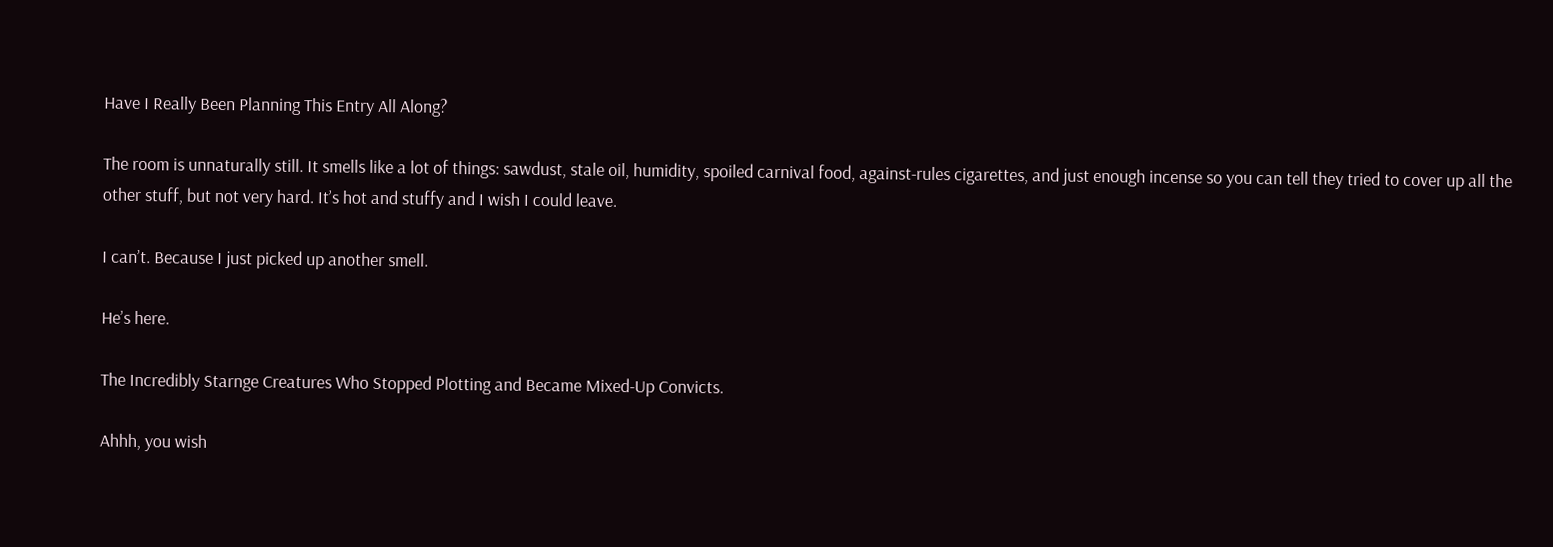Have I Really Been Planning This Entry All Along?

The room is unnaturally still. It smells like a lot of things: sawdust, stale oil, humidity, spoiled carnival food, against-rules cigarettes, and just enough incense so you can tell they tried to cover up all the other stuff, but not very hard. It’s hot and stuffy and I wish I could leave.

I can’t. Because I just picked up another smell.

He’s here.

The Incredibly Starnge Creatures Who Stopped Plotting and Became Mixed-Up Convicts.

Ahhh, you wish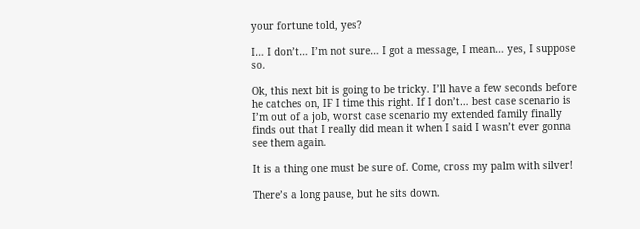your fortune told, yes?

I… I don’t… I’m not sure… I got a message, I mean… yes, I suppose so.

Ok, this next bit is going to be tricky. I’ll have a few seconds before he catches on, IF I time this right. If I don’t… best case scenario is I’m out of a job, worst case scenario my extended family finally finds out that I really did mean it when I said I wasn’t ever gonna see them again.

It is a thing one must be sure of. Come, cross my palm with silver!

There’s a long pause, but he sits down.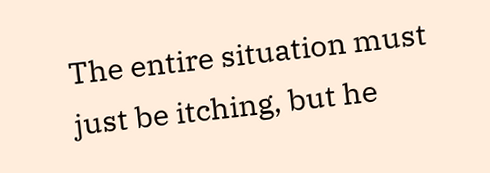The entire situation must just be itching, but he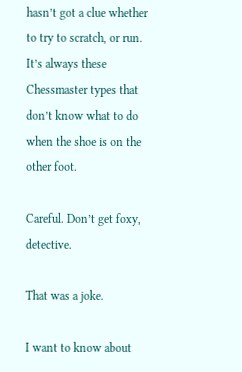hasn’t got a clue whether to try to scratch, or run. It’s always these Chessmaster types that don’t know what to do when the shoe is on the other foot.

Careful. Don’t get foxy, detective.

That was a joke.

I want to know about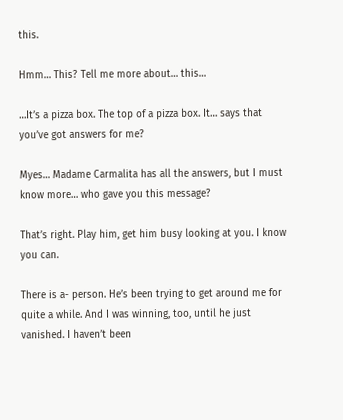this.

Hmm… This? Tell me more about… this…

…It’s a pizza box. The top of a pizza box. It… says that you’ve got answers for me?

Myes… Madame Carmalita has all the answers, but I must know more… who gave you this message?

That’s right. Play him, get him busy looking at you. I know you can.

There is a- person. He’s been trying to get around me for quite a while. And I was winning, too, until he just vanished. I haven’t been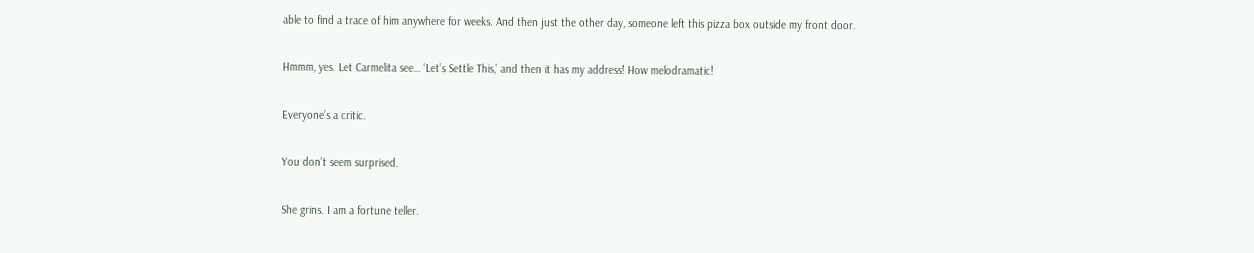able to find a trace of him anywhere for weeks. And then just the other day, someone left this pizza box outside my front door.

Hmmm, yes. Let Carmelita see… ‘Let’s Settle This,’ and then it has my address! How melodramatic!

Everyone’s a critic.

You don’t seem surprised.

She grins. I am a fortune teller.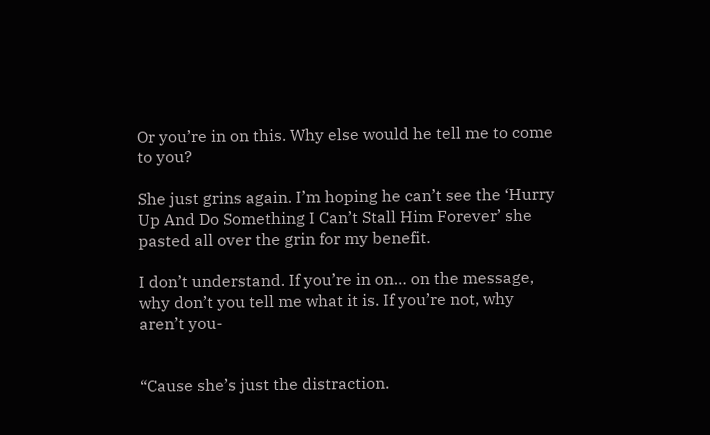Or you’re in on this. Why else would he tell me to come to you?

She just grins again. I’m hoping he can’t see the ‘Hurry Up And Do Something I Can’t Stall Him Forever’ she pasted all over the grin for my benefit.

I don’t understand. If you’re in on… on the message, why don’t you tell me what it is. If you’re not, why aren’t you-


“Cause she’s just the distraction.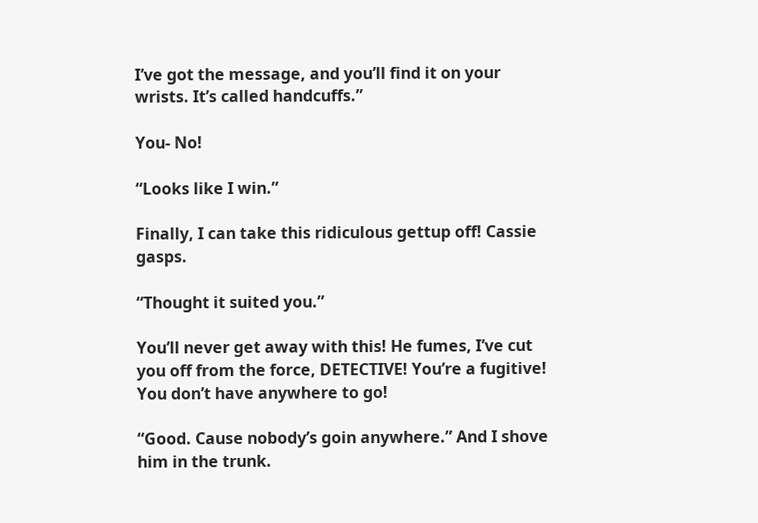I’ve got the message, and you’ll find it on your wrists. It’s called handcuffs.”

You- No!

“Looks like I win.”

Finally, I can take this ridiculous gettup off! Cassie gasps.

“Thought it suited you.”

You’ll never get away with this! He fumes, I’ve cut you off from the force, DETECTIVE! You’re a fugitive! You don’t have anywhere to go!

“Good. Cause nobody’s goin anywhere.” And I shove him in the trunk.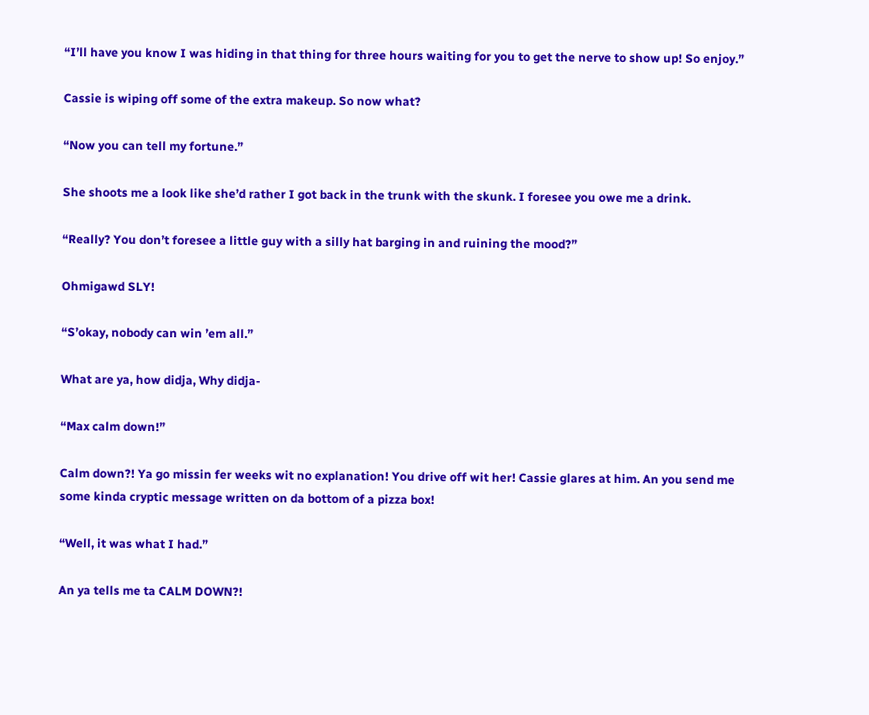“I’ll have you know I was hiding in that thing for three hours waiting for you to get the nerve to show up! So enjoy.”

Cassie is wiping off some of the extra makeup. So now what?

“Now you can tell my fortune.”

She shoots me a look like she’d rather I got back in the trunk with the skunk. I foresee you owe me a drink.

“Really? You don’t foresee a little guy with a silly hat barging in and ruining the mood?”

Ohmigawd SLY!

“S’okay, nobody can win ’em all.”

What are ya, how didja, Why didja-

“Max calm down!”

Calm down?! Ya go missin fer weeks wit no explanation! You drive off wit her! Cassie glares at him. An you send me some kinda cryptic message written on da bottom of a pizza box!

“Well, it was what I had.”

An ya tells me ta CALM DOWN?!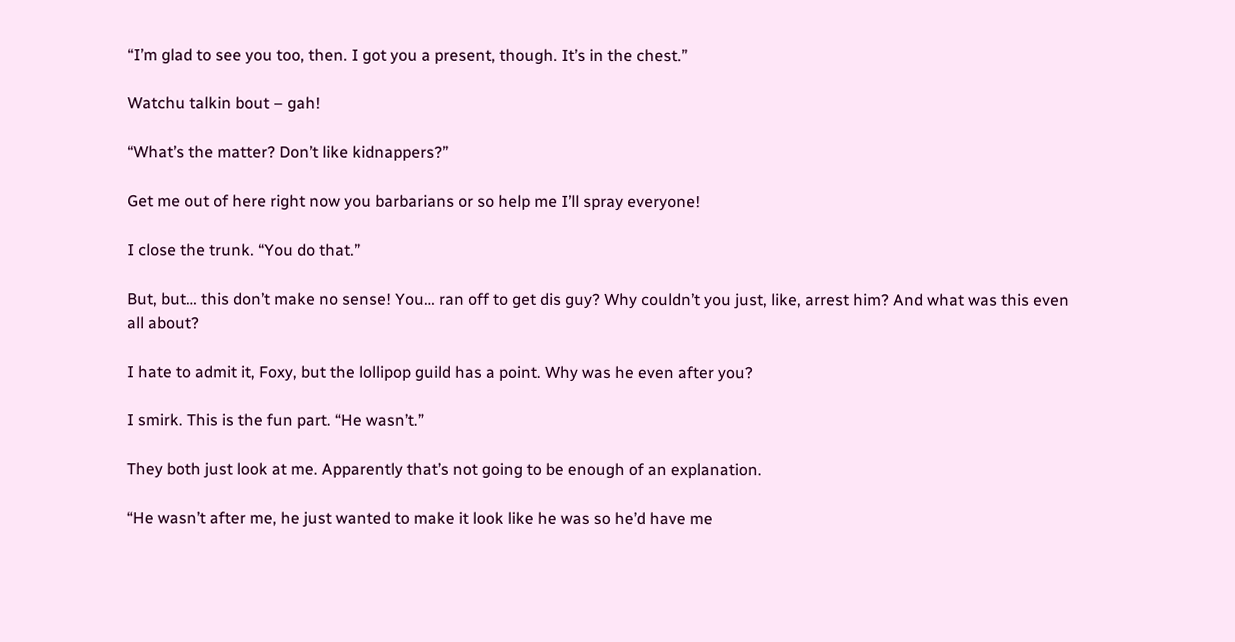“I’m glad to see you too, then. I got you a present, though. It’s in the chest.”

Watchu talkin bout – gah!

“What’s the matter? Don’t like kidnappers?”

Get me out of here right now you barbarians or so help me I’ll spray everyone!

I close the trunk. “You do that.”

But, but… this don’t make no sense! You… ran off to get dis guy? Why couldn’t you just, like, arrest him? And what was this even all about?

I hate to admit it, Foxy, but the lollipop guild has a point. Why was he even after you?

I smirk. This is the fun part. “He wasn’t.”

They both just look at me. Apparently that’s not going to be enough of an explanation.

“He wasn’t after me, he just wanted to make it look like he was so he’d have me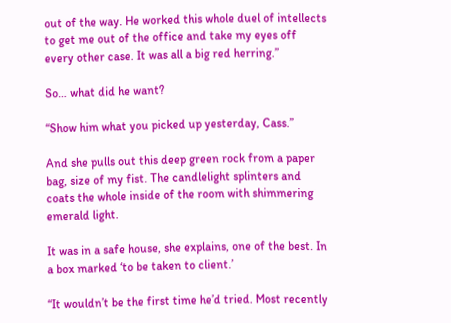out of the way. He worked this whole duel of intellects to get me out of the office and take my eyes off every other case. It was all a big red herring.”

So… what did he want?

“Show him what you picked up yesterday, Cass.”

And she pulls out this deep green rock from a paper bag, size of my fist. The candlelight splinters and coats the whole inside of the room with shimmering emerald light.

It was in a safe house, she explains, one of the best. In a box marked ‘to be taken to client.’

“It wouldn’t be the first time he’d tried. Most recently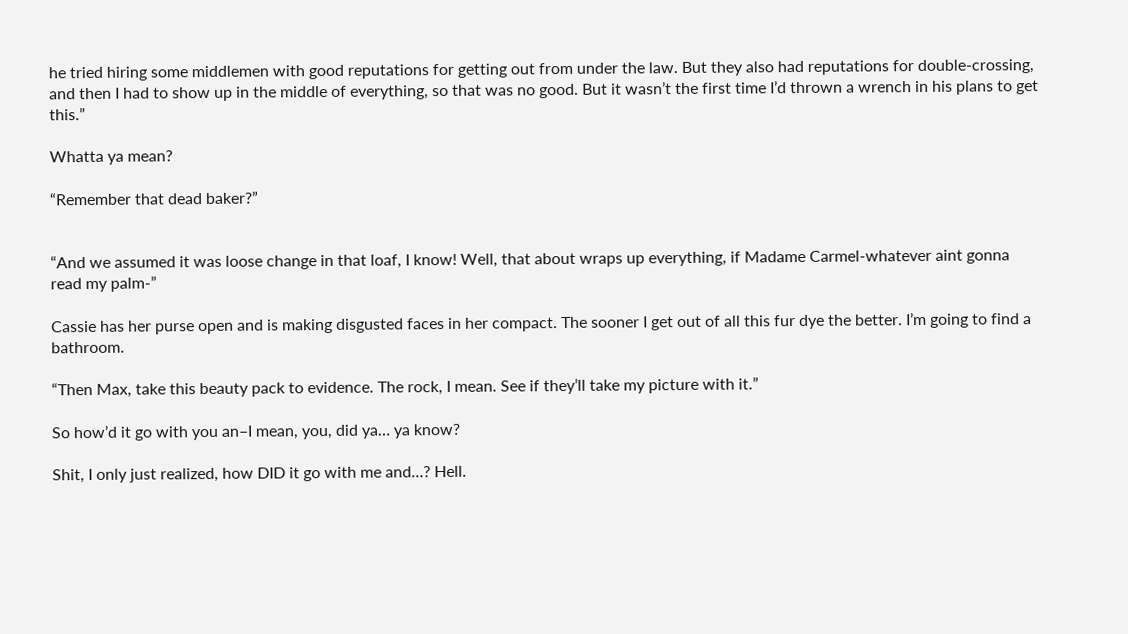he tried hiring some middlemen with good reputations for getting out from under the law. But they also had reputations for double-crossing, and then I had to show up in the middle of everything, so that was no good. But it wasn’t the first time I’d thrown a wrench in his plans to get this.”

Whatta ya mean?

“Remember that dead baker?”


“And we assumed it was loose change in that loaf, I know! Well, that about wraps up everything, if Madame Carmel-whatever aint gonna read my palm-”

Cassie has her purse open and is making disgusted faces in her compact. The sooner I get out of all this fur dye the better. I’m going to find a bathroom.

“Then Max, take this beauty pack to evidence. The rock, I mean. See if they’ll take my picture with it.”

So how’d it go with you an–I mean, you, did ya… ya know?

Shit, I only just realized, how DID it go with me and…? Hell.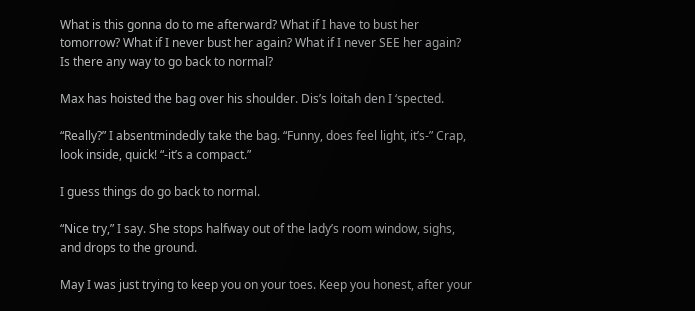What is this gonna do to me afterward? What if I have to bust her tomorrow? What if I never bust her again? What if I never SEE her again? Is there any way to go back to normal?

Max has hoisted the bag over his shoulder. Dis’s loitah den I ‘spected.

“Really?” I absentmindedly take the bag. “Funny, does feel light, it’s-” Crap, look inside, quick! “-it’s a compact.”

I guess things do go back to normal.

“Nice try,” I say. She stops halfway out of the lady’s room window, sighs, and drops to the ground.

May I was just trying to keep you on your toes. Keep you honest, after your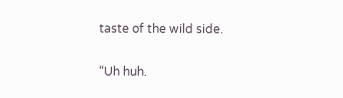taste of the wild side.

“Uh huh.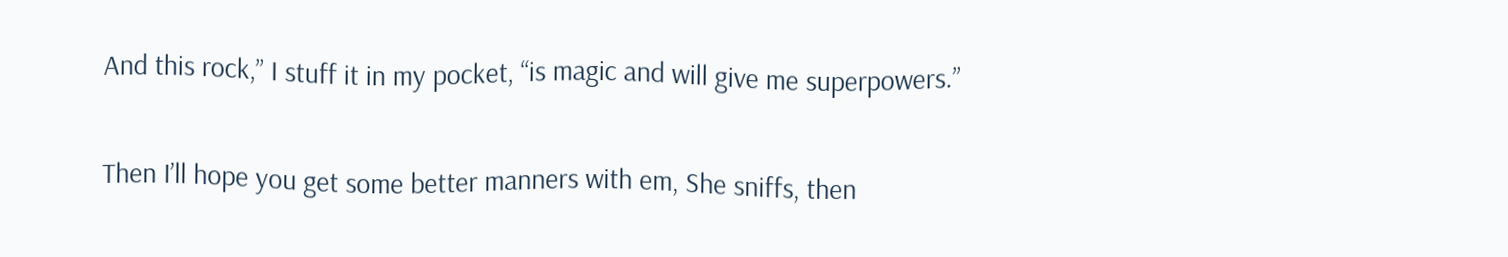And this rock,” I stuff it in my pocket, “is magic and will give me superpowers.”

Then I’ll hope you get some better manners with em, She sniffs, then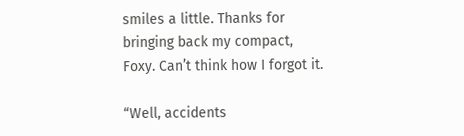smiles a little. Thanks for bringing back my compact, Foxy. Can’t think how I forgot it.

“Well, accidents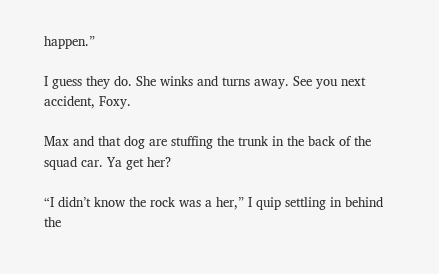happen.”

I guess they do. She winks and turns away. See you next accident, Foxy.

Max and that dog are stuffing the trunk in the back of the squad car. Ya get her?

“I didn’t know the rock was a her,” I quip settling in behind the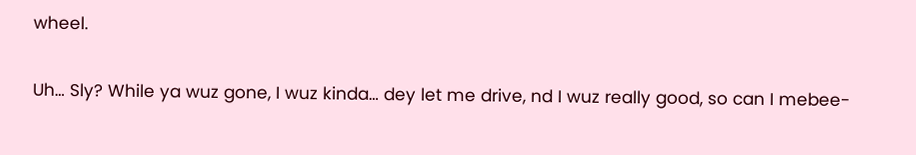wheel.

Uh… Sly? While ya wuz gone, I wuz kinda… dey let me drive, nd I wuz really good, so can I mebee-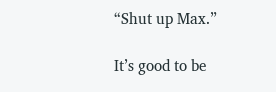“Shut up Max.”

It’s good to be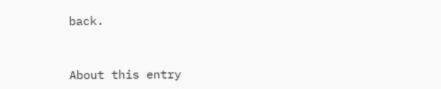back.


About this entry